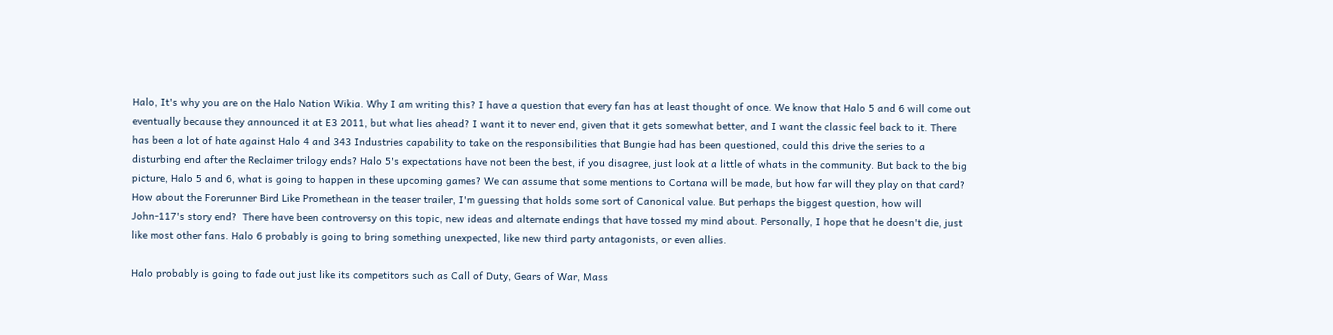Halo, It's why you are on the Halo Nation Wikia. Why I am writing this? I have a question that every fan has at least thought of once. We know that Halo 5 and 6 will come out eventually because they announced it at E3 2011, but what lies ahead? I want it to never end, given that it gets somewhat better, and I want the classic feel back to it. There has been a lot of hate against Halo 4 and 343 Industries capability to take on the responsibilities that Bungie had has been questioned, could this drive the series to a disturbing end after the Reclaimer trilogy ends? Halo 5's expectations have not been the best, if you disagree, just look at a little of whats in the community. But back to the big picture, Halo 5 and 6, what is going to happen in these upcoming games? We can assume that some mentions to Cortana will be made, but how far will they play on that card? How about the Forerunner Bird Like Promethean in the teaser trailer, I'm guessing that holds some sort of Canonical value. But perhaps the biggest question, how will John-117's story end?  There have been controversy on this topic, new ideas and alternate endings that have tossed my mind about. Personally, I hope that he doesn't die, just like most other fans. Halo 6 probably is going to bring something unexpected, like new third party antagonists, or even allies.

Halo probably is going to fade out just like its competitors such as Call of Duty, Gears of War, Mass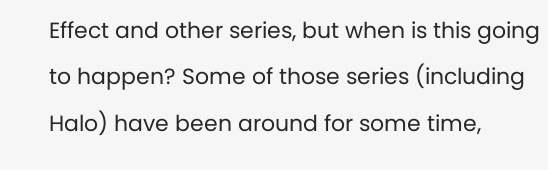Effect and other series, but when is this going to happen? Some of those series (including Halo) have been around for some time,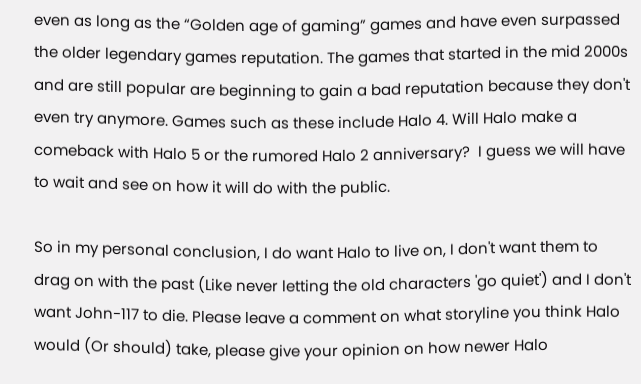even as long as the “Golden age of gaming” games and have even surpassed the older legendary games reputation. The games that started in the mid 2000s and are still popular are beginning to gain a bad reputation because they don't even try anymore. Games such as these include Halo 4. Will Halo make a comeback with Halo 5 or the rumored Halo 2 anniversary?  I guess we will have to wait and see on how it will do with the public.

So in my personal conclusion, I do want Halo to live on, I don't want them to drag on with the past (Like never letting the old characters 'go quiet') and I don't want John-117 to die. Please leave a comment on what storyline you think Halo would (Or should) take, please give your opinion on how newer Halo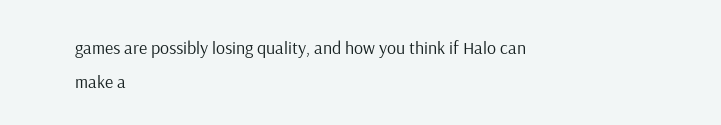games are possibly losing quality, and how you think if Halo can make a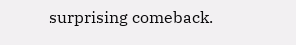surprising comeback.